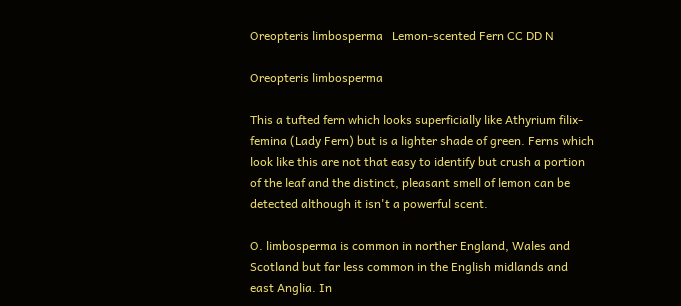Oreopteris limbosperma   Lemon-scented Fern CC DD N

Oreopteris limbosperma

This a tufted fern which looks superficially like Athyrium filix-femina (Lady Fern) but is a lighter shade of green. Ferns which look like this are not that easy to identify but crush a portion of the leaf and the distinct, pleasant smell of lemon can be detected although it isn't a powerful scent.

O. limbosperma is common in norther England, Wales and Scotland but far less common in the English midlands and east Anglia. In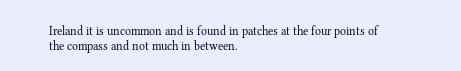Ireland it is uncommon and is found in patches at the four points of the compass and not much in between.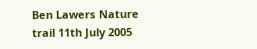Ben Lawers Nature trail 11th July 2005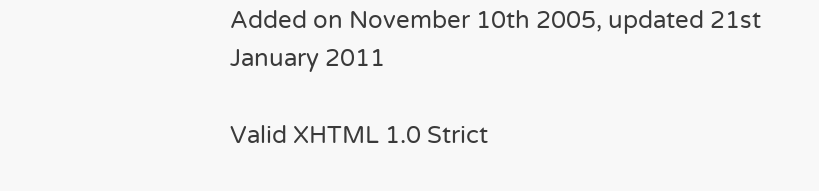Added on November 10th 2005, updated 21st January 2011

Valid XHTML 1.0 Strict